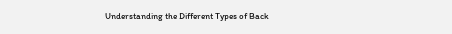Understanding the Different Types of Back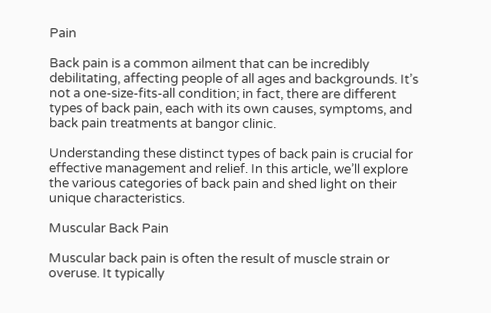Pain

Back pain is a common ailment that can be incredibly debilitating, affecting people of all ages and backgrounds. It’s not a one-size-fits-all condition; in fact, there are different types of back pain, each with its own causes, symptoms, and back pain treatments at bangor clinic.

Understanding these distinct types of back pain is crucial for effective management and relief. In this article, we’ll explore the various categories of back pain and shed light on their unique characteristics.

Muscular Back Pain

Muscular back pain is often the result of muscle strain or overuse. It typically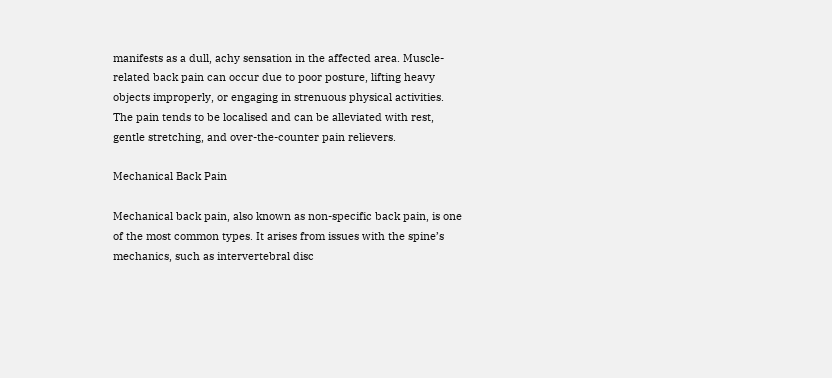manifests as a dull, achy sensation in the affected area. Muscle-related back pain can occur due to poor posture, lifting heavy objects improperly, or engaging in strenuous physical activities. The pain tends to be localised and can be alleviated with rest, gentle stretching, and over-the-counter pain relievers.

Mechanical Back Pain

Mechanical back pain, also known as non-specific back pain, is one of the most common types. It arises from issues with the spine’s mechanics, such as intervertebral disc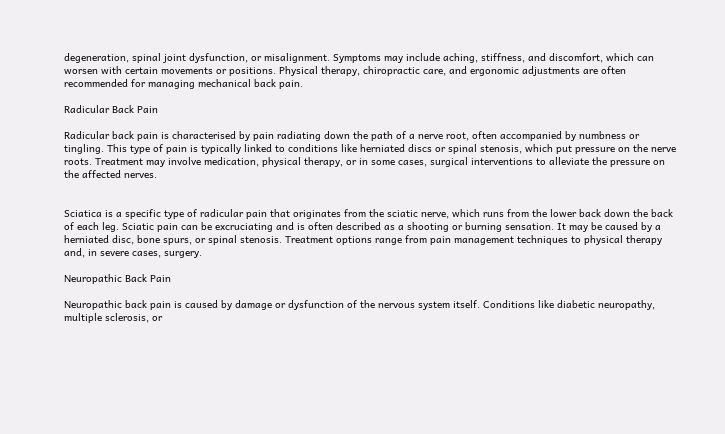degeneration, spinal joint dysfunction, or misalignment. Symptoms may include aching, stiffness, and discomfort, which can worsen with certain movements or positions. Physical therapy, chiropractic care, and ergonomic adjustments are often recommended for managing mechanical back pain.

Radicular Back Pain

Radicular back pain is characterised by pain radiating down the path of a nerve root, often accompanied by numbness or tingling. This type of pain is typically linked to conditions like herniated discs or spinal stenosis, which put pressure on the nerve roots. Treatment may involve medication, physical therapy, or in some cases, surgical interventions to alleviate the pressure on the affected nerves.


Sciatica is a specific type of radicular pain that originates from the sciatic nerve, which runs from the lower back down the back of each leg. Sciatic pain can be excruciating and is often described as a shooting or burning sensation. It may be caused by a herniated disc, bone spurs, or spinal stenosis. Treatment options range from pain management techniques to physical therapy and, in severe cases, surgery.

Neuropathic Back Pain

Neuropathic back pain is caused by damage or dysfunction of the nervous system itself. Conditions like diabetic neuropathy, multiple sclerosis, or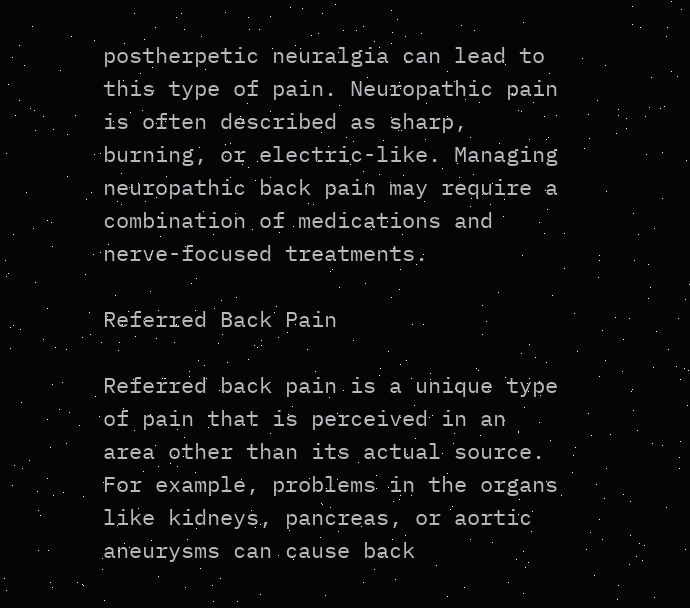postherpetic neuralgia can lead to this type of pain. Neuropathic pain is often described as sharp, burning, or electric-like. Managing neuropathic back pain may require a combination of medications and nerve-focused treatments.

Referred Back Pain

Referred back pain is a unique type of pain that is perceived in an area other than its actual source. For example, problems in the organs like kidneys, pancreas, or aortic aneurysms can cause back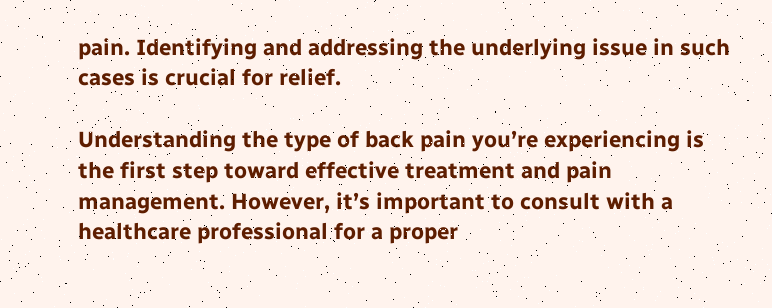pain. Identifying and addressing the underlying issue in such cases is crucial for relief.

Understanding the type of back pain you’re experiencing is the first step toward effective treatment and pain management. However, it’s important to consult with a healthcare professional for a proper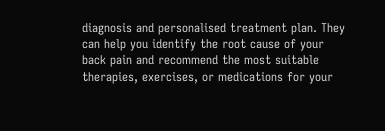diagnosis and personalised treatment plan. They can help you identify the root cause of your back pain and recommend the most suitable therapies, exercises, or medications for your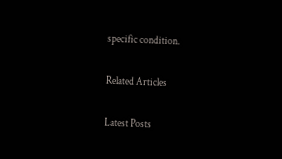specific condition.

Related Articles

Latest Posts